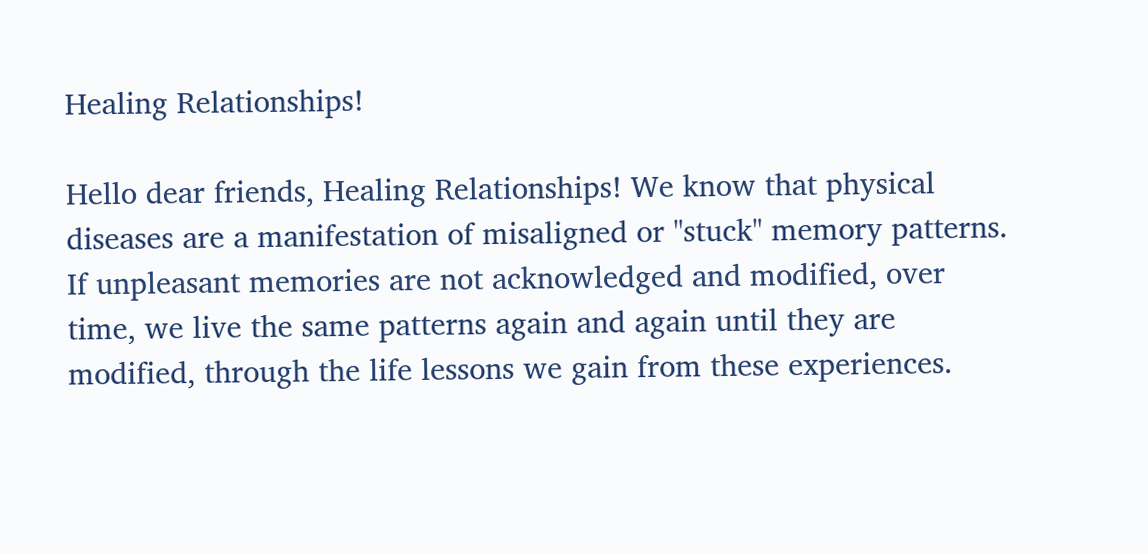Healing Relationships!

Hello dear friends, Healing Relationships! We know that physical diseases are a manifestation of misaligned or "stuck" memory patterns. If unpleasant memories are not acknowledged and modified, over time, we live the same patterns again and again until they are modified, through the life lessons we gain from these experiences.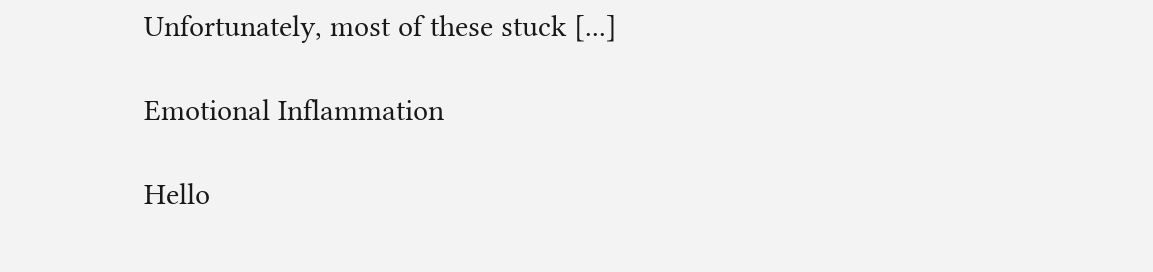Unfortunately, most of these stuck [...]

Emotional Inflammation

Hello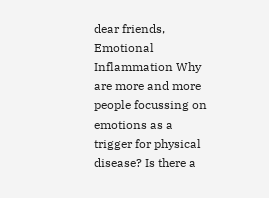dear friends, Emotional Inflammation Why are more and more people focussing on emotions as a trigger for physical disease? Is there a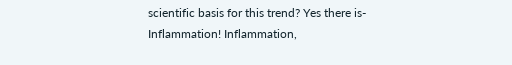scientific basis for this trend? Yes there is- Inflammation! Inflammation,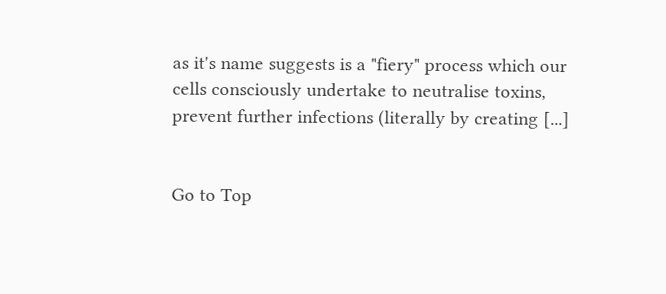as it's name suggests is a "fiery" process which our cells consciously undertake to neutralise toxins, prevent further infections (literally by creating [...]


Go to Top